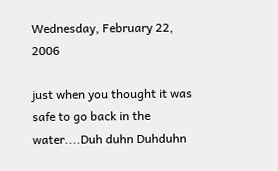Wednesday, February 22, 2006

just when you thought it was safe to go back in the water....Duh duhn Duhduhn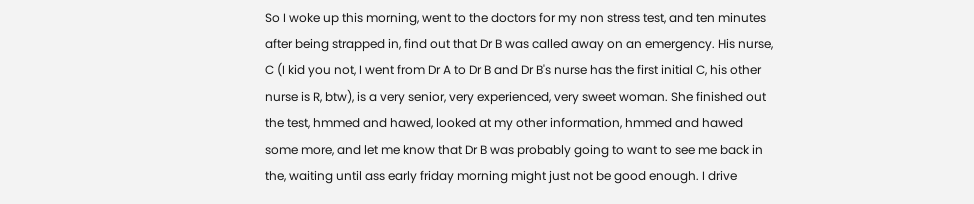So I woke up this morning, went to the doctors for my non stress test, and ten minutes after being strapped in, find out that Dr B was called away on an emergency. His nurse, C (I kid you not, I went from Dr A to Dr B and Dr B's nurse has the first initial C, his other nurse is R, btw), is a very senior, very experienced, very sweet woman. She finished out the test, hmmed and hawed, looked at my other information, hmmed and hawed some more, and let me know that Dr B was probably going to want to see me back in the, waiting until ass early friday morning might just not be good enough. I drive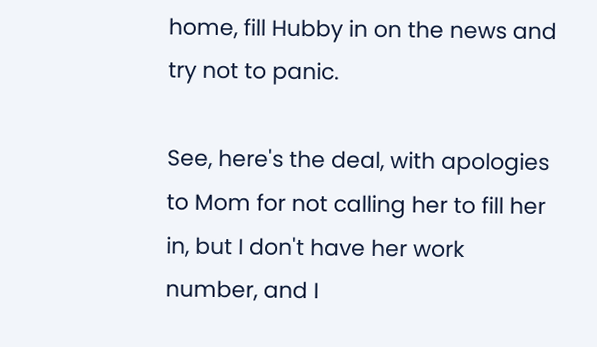home, fill Hubby in on the news and try not to panic.

See, here's the deal, with apologies to Mom for not calling her to fill her in, but I don't have her work number, and I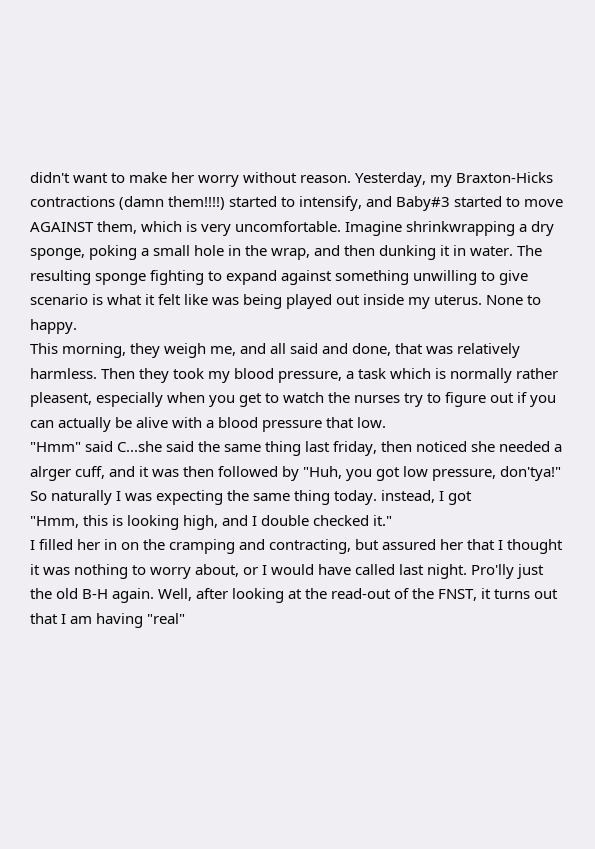didn't want to make her worry without reason. Yesterday, my Braxton-Hicks contractions (damn them!!!!) started to intensify, and Baby#3 started to move AGAINST them, which is very uncomfortable. Imagine shrinkwrapping a dry sponge, poking a small hole in the wrap, and then dunking it in water. The resulting sponge fighting to expand against something unwilling to give scenario is what it felt like was being played out inside my uterus. None to happy.
This morning, they weigh me, and all said and done, that was relatively harmless. Then they took my blood pressure, a task which is normally rather pleasent, especially when you get to watch the nurses try to figure out if you can actually be alive with a blood pressure that low.
"Hmm" said C...she said the same thing last friday, then noticed she needed a alrger cuff, and it was then followed by "Huh, you got low pressure, don'tya!" So naturally I was expecting the same thing today. instead, I got
"Hmm, this is looking high, and I double checked it."
I filled her in on the cramping and contracting, but assured her that I thought it was nothing to worry about, or I would have called last night. Pro'lly just the old B-H again. Well, after looking at the read-out of the FNST, it turns out that I am having "real"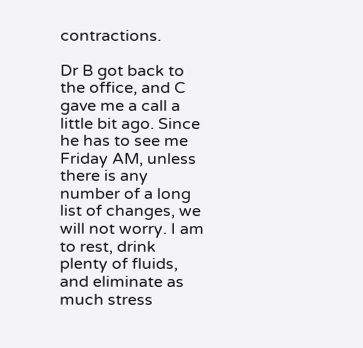contractions.

Dr B got back to the office, and C gave me a call a little bit ago. Since he has to see me Friday AM, unless there is any number of a long list of changes, we will not worry. I am to rest, drink plenty of fluids, and eliminate as much stress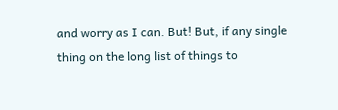and worry as I can. But! But, if any single thing on the long list of things to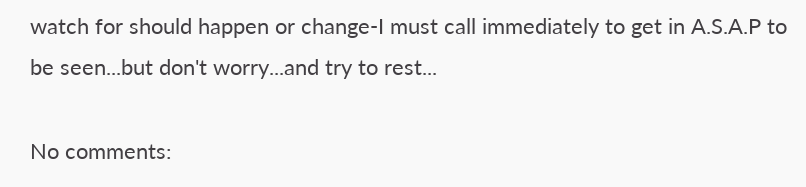watch for should happen or change-I must call immediately to get in A.S.A.P to be seen...but don't worry...and try to rest...

No comments: